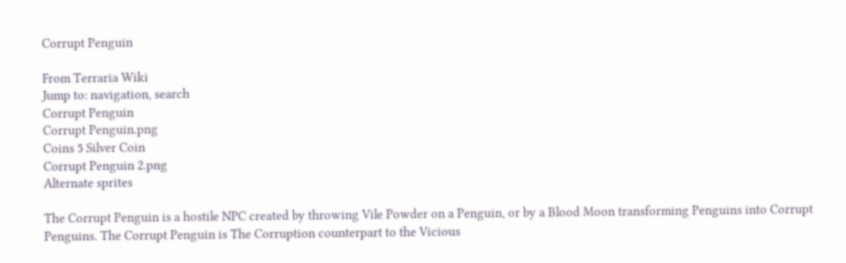Corrupt Penguin

From Terraria Wiki
Jump to: navigation, search
Corrupt Penguin
Corrupt Penguin.png
Coins 5 Silver Coin
Corrupt Penguin 2.png
Alternate sprites

The Corrupt Penguin is a hostile NPC created by throwing Vile Powder on a Penguin, or by a Blood Moon transforming Penguins into Corrupt Penguins. The Corrupt Penguin is The Corruption counterpart to the Vicious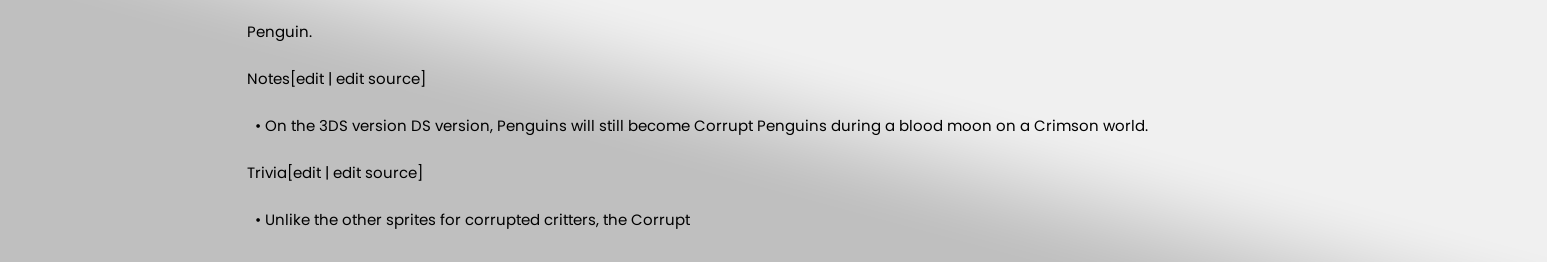Penguin.

Notes[edit | edit source]

  • On the 3DS version DS version, Penguins will still become Corrupt Penguins during a blood moon on a Crimson world.

Trivia[edit | edit source]

  • Unlike the other sprites for corrupted critters, the Corrupt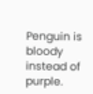Penguin is bloody instead of purple.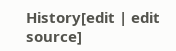History[edit | edit source]